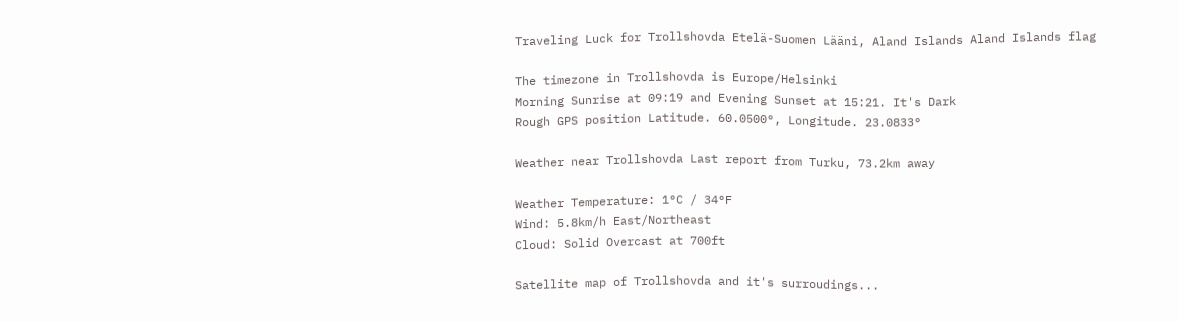Traveling Luck for Trollshovda Etelä-Suomen Lääni, Aland Islands Aland Islands flag

The timezone in Trollshovda is Europe/Helsinki
Morning Sunrise at 09:19 and Evening Sunset at 15:21. It's Dark
Rough GPS position Latitude. 60.0500°, Longitude. 23.0833°

Weather near Trollshovda Last report from Turku, 73.2km away

Weather Temperature: 1°C / 34°F
Wind: 5.8km/h East/Northeast
Cloud: Solid Overcast at 700ft

Satellite map of Trollshovda and it's surroudings...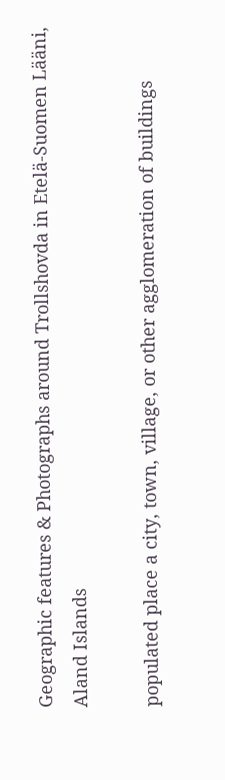Geographic features & Photographs around Trollshovda in Etelä-Suomen Lääni, Aland Islands

populated place a city, town, village, or other agglomeration of buildings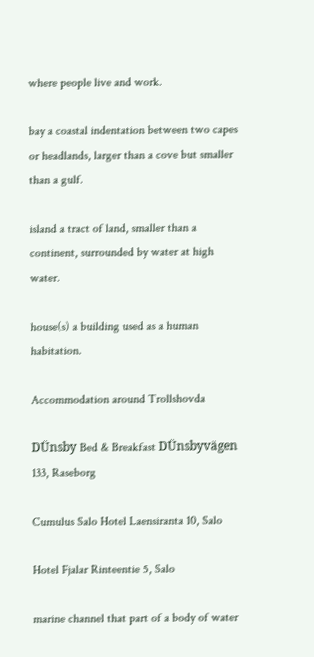where people live and work.

bay a coastal indentation between two capes or headlands, larger than a cove but smaller than a gulf.

island a tract of land, smaller than a continent, surrounded by water at high water.

house(s) a building used as a human habitation.

Accommodation around Trollshovda

DÜnsby Bed & Breakfast DÜnsbyvägen 133, Raseborg

Cumulus Salo Hotel Laensiranta 10, Salo

Hotel Fjalar Rinteentie 5, Salo

marine channel that part of a body of water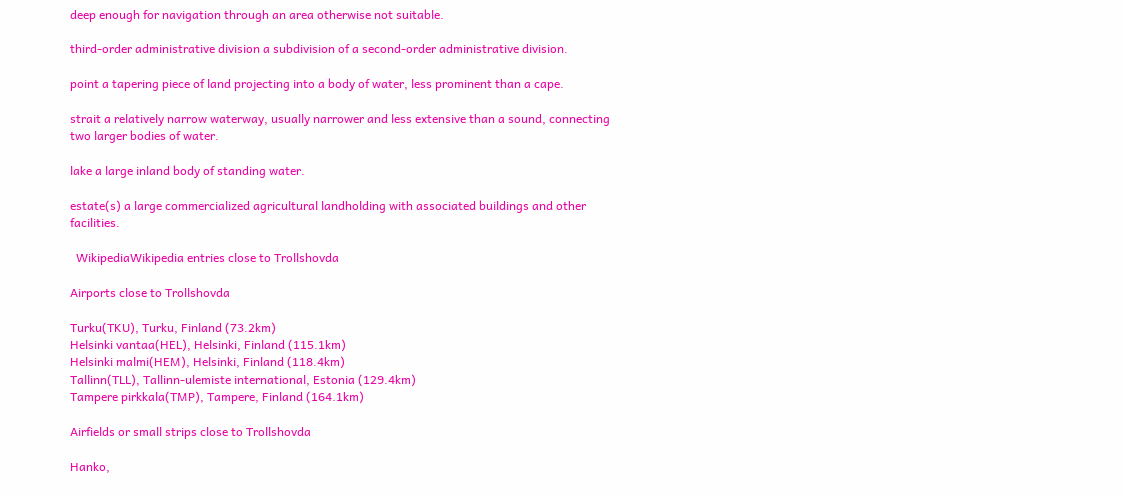deep enough for navigation through an area otherwise not suitable.

third-order administrative division a subdivision of a second-order administrative division.

point a tapering piece of land projecting into a body of water, less prominent than a cape.

strait a relatively narrow waterway, usually narrower and less extensive than a sound, connecting two larger bodies of water.

lake a large inland body of standing water.

estate(s) a large commercialized agricultural landholding with associated buildings and other facilities.

  WikipediaWikipedia entries close to Trollshovda

Airports close to Trollshovda

Turku(TKU), Turku, Finland (73.2km)
Helsinki vantaa(HEL), Helsinki, Finland (115.1km)
Helsinki malmi(HEM), Helsinki, Finland (118.4km)
Tallinn(TLL), Tallinn-ulemiste international, Estonia (129.4km)
Tampere pirkkala(TMP), Tampere, Finland (164.1km)

Airfields or small strips close to Trollshovda

Hanko,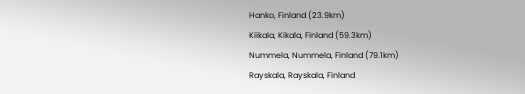Hanko, Finland (23.9km)
Kiikala, Kikala, Finland (59.3km)
Nummela, Nummela, Finland (79.1km)
Rayskala, Rayskala, Finland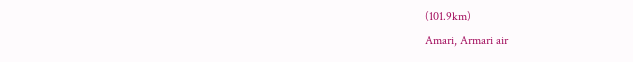(101.9km)
Amari, Armari air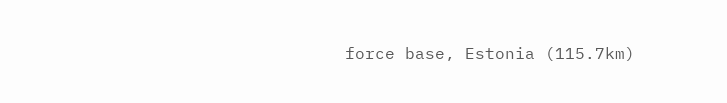force base, Estonia (115.7km)